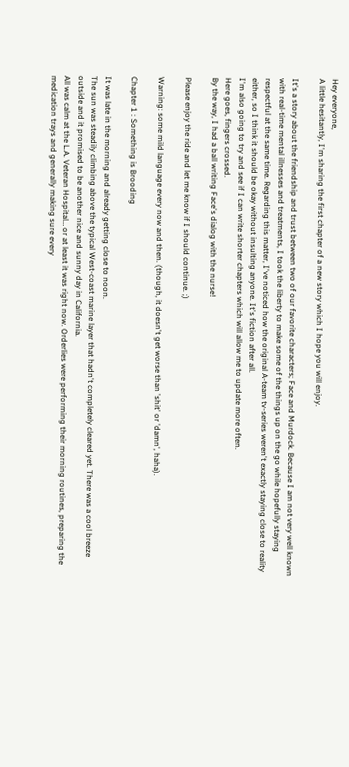Hey everyone,
A little hesitantly, I'm sharing the first chapter of a new story which I hope you will enjoy.

It's a story about the friendship and trust between two of our favorite characters; Face and Murdock. Because I am not very well known with real-time mental illnesses and treatments, I took the liberty to make some of the things up on the go while hopefully staying respectful at the same time. Regarding this matter, I've noticed how the original A-team tv-series weren't exactly staying close to reality either, so I think it should be okay without insulting anyone. It's fiction after all.
I'm also going to try and see if I can write shorter chapters which will allow me to update more often.
Here goes, fingers crossed.
By the way, I had a ball writing Face's dialog with the nurse!

Please enjoy the ride and let me know if I should continue. ;)

Warning: some mild language every now and then. (though, it doesn't get worse than 'shit' or 'damn', haha).

Chapter 1 : Something is Brooding

It was late in the morning and already getting close to noon.
The sun was steadily climbing above the typical West-coast marine layer that hadn't completely cleared yet. There was a cool breeze outside and it promised to be another nice and sunny day in California.
All was calm at the L.A. Veteran Hospital… or at least it was right now. Orderlies were performing their morning routines, preparing the medication trays and generally making sure every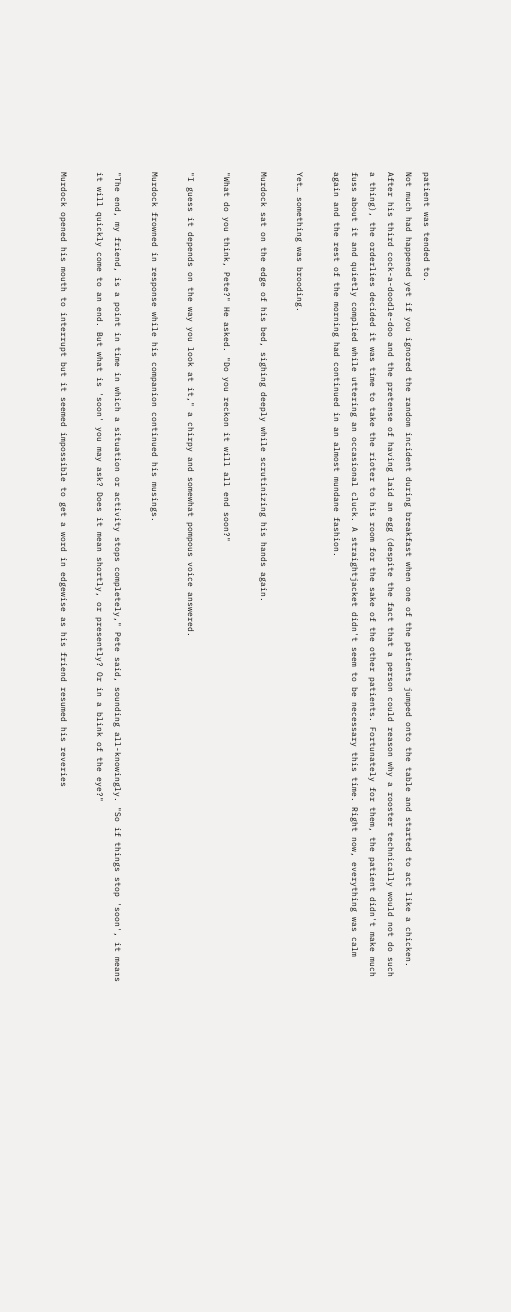patient was tended to.
Not much had happened yet if you ignored the random incident during breakfast when one of the patients jumped onto the table and started to act like a chicken. After his third cock-a-doodle-doo and the pretense of having laid an egg (despite the fact that a person could reason why a rooster technically would not do such a thing), the orderlies decided it was time to take the rioter to his room for the sake of the other patients. Fortunately for them, the patient didn't make much fuss about it and quietly complied while uttering an occasional cluck. A straightjacket didn't seem to be necessary this time. Right now, everything was calm again and the rest of the morning had continued in an almost mundane fashion.

Yet… something was brooding.

Murdock sat on the edge of his bed, sighing deeply while scrutinizing his hands again.

"What do you think, Pete?" He asked. "Do you reckon it will all end soon?"

"I guess it depends on the way you look at it," a chirpy and somewhat pompous voice answered.

Murdock frowned in response while his companion continued his musings.

"The end, my friend, is a point in time in which a situation or activity stops completely," Pete said, sounding all-knowingly. "So if things stop 'soon', it means it will quickly come to an end. But what is 'soon' you may ask? Does it mean shortly, or presently? Or in a blink of the eye?"

Murdock opened his mouth to interrupt but it seemed impossible to get a word in edgewise as his friend resumed his reveries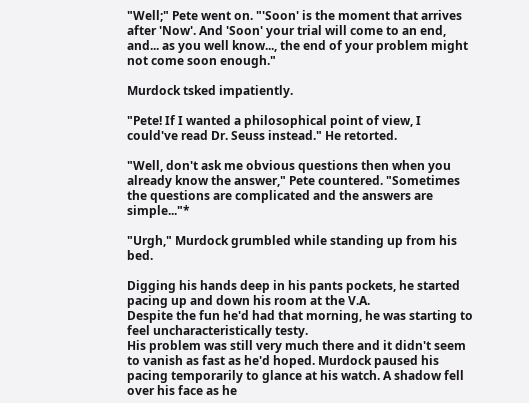"Well;" Pete went on. "'Soon' is the moment that arrives after 'Now'. And 'Soon' your trial will come to an end, and... as you well know..., the end of your problem might not come soon enough."

Murdock tsked impatiently.

"Pete! If I wanted a philosophical point of view, I could've read Dr. Seuss instead." He retorted.

"Well, don't ask me obvious questions then when you already know the answer," Pete countered. "Sometimes the questions are complicated and the answers are simple..."*

"Urgh," Murdock grumbled while standing up from his bed.

Digging his hands deep in his pants pockets, he started pacing up and down his room at the V.A.
Despite the fun he'd had that morning, he was starting to feel uncharacteristically testy.
His problem was still very much there and it didn't seem to vanish as fast as he'd hoped. Murdock paused his pacing temporarily to glance at his watch. A shadow fell over his face as he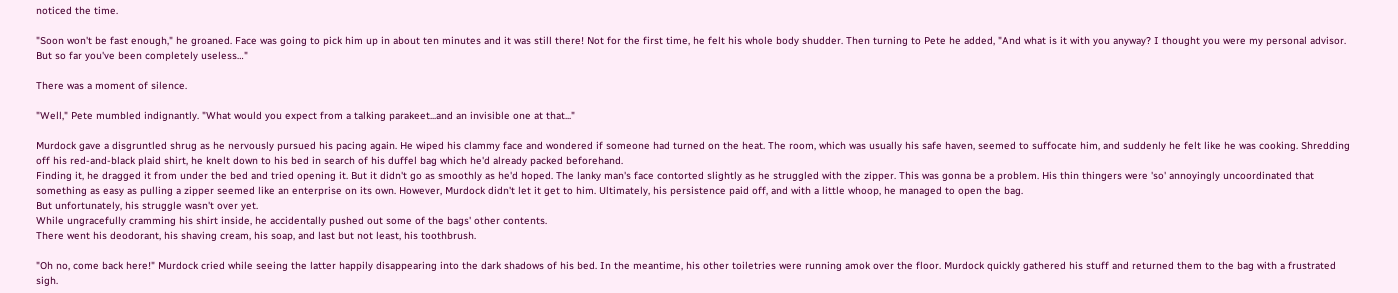noticed the time.

"Soon won't be fast enough," he groaned. Face was going to pick him up in about ten minutes and it was still there! Not for the first time, he felt his whole body shudder. Then turning to Pete he added, "And what is it with you anyway? I thought you were my personal advisor. But so far you've been completely useless…"

There was a moment of silence.

"Well," Pete mumbled indignantly. "What would you expect from a talking parakeet...and an invisible one at that..."

Murdock gave a disgruntled shrug as he nervously pursued his pacing again. He wiped his clammy face and wondered if someone had turned on the heat. The room, which was usually his safe haven, seemed to suffocate him, and suddenly he felt like he was cooking. Shredding off his red-and-black plaid shirt, he knelt down to his bed in search of his duffel bag which he'd already packed beforehand.
Finding it, he dragged it from under the bed and tried opening it. But it didn't go as smoothly as he'd hoped. The lanky man's face contorted slightly as he struggled with the zipper. This was gonna be a problem. His thin thingers were 'so' annoyingly uncoordinated that something as easy as pulling a zipper seemed like an enterprise on its own. However, Murdock didn't let it get to him. Ultimately, his persistence paid off, and with a little whoop, he managed to open the bag.
But unfortunately, his struggle wasn't over yet.
While ungracefully cramming his shirt inside, he accidentally pushed out some of the bags' other contents.
There went his deodorant, his shaving cream, his soap, and last but not least, his toothbrush.

"Oh no, come back here!" Murdock cried while seeing the latter happily disappearing into the dark shadows of his bed. In the meantime, his other toiletries were running amok over the floor. Murdock quickly gathered his stuff and returned them to the bag with a frustrated sigh.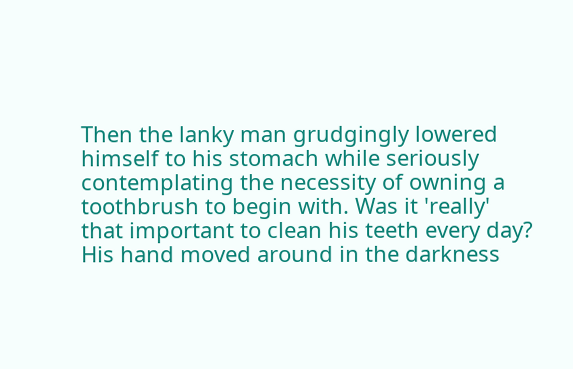Then the lanky man grudgingly lowered himself to his stomach while seriously contemplating the necessity of owning a toothbrush to begin with. Was it 'really' that important to clean his teeth every day?
His hand moved around in the darkness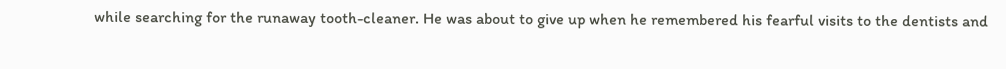while searching for the runaway tooth-cleaner. He was about to give up when he remembered his fearful visits to the dentists and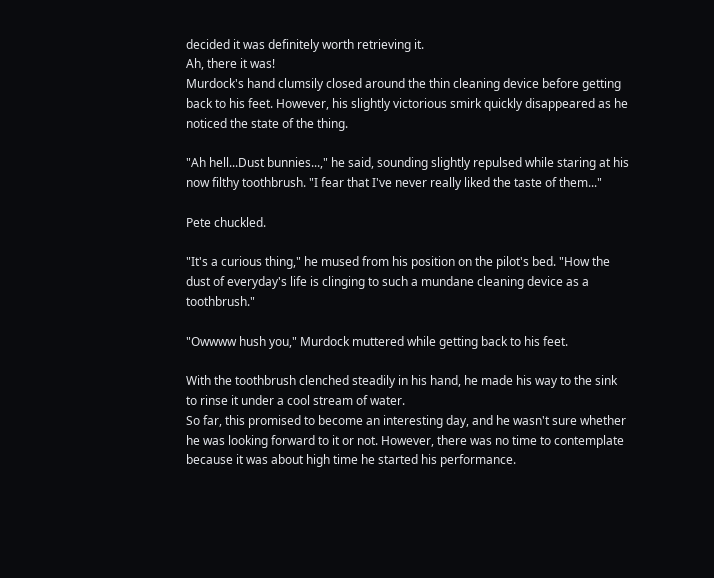decided it was definitely worth retrieving it.
Ah, there it was!
Murdock's hand clumsily closed around the thin cleaning device before getting back to his feet. However, his slightly victorious smirk quickly disappeared as he noticed the state of the thing.

"Ah hell...Dust bunnies...," he said, sounding slightly repulsed while staring at his now filthy toothbrush. "I fear that I've never really liked the taste of them..."

Pete chuckled.

"It's a curious thing," he mused from his position on the pilot's bed. "How the dust of everyday's life is clinging to such a mundane cleaning device as a toothbrush."

"Owwww hush you," Murdock muttered while getting back to his feet.

With the toothbrush clenched steadily in his hand, he made his way to the sink to rinse it under a cool stream of water.
So far, this promised to become an interesting day, and he wasn't sure whether he was looking forward to it or not. However, there was no time to contemplate because it was about high time he started his performance.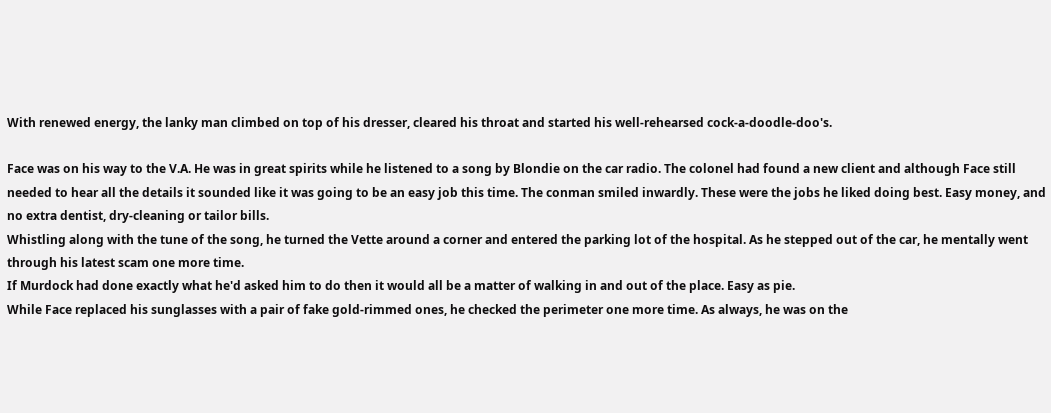With renewed energy, the lanky man climbed on top of his dresser, cleared his throat and started his well-rehearsed cock-a-doodle-doo's.

Face was on his way to the V.A. He was in great spirits while he listened to a song by Blondie on the car radio. The colonel had found a new client and although Face still needed to hear all the details it sounded like it was going to be an easy job this time. The conman smiled inwardly. These were the jobs he liked doing best. Easy money, and no extra dentist, dry-cleaning or tailor bills.
Whistling along with the tune of the song, he turned the Vette around a corner and entered the parking lot of the hospital. As he stepped out of the car, he mentally went through his latest scam one more time.
If Murdock had done exactly what he'd asked him to do then it would all be a matter of walking in and out of the place. Easy as pie.
While Face replaced his sunglasses with a pair of fake gold-rimmed ones, he checked the perimeter one more time. As always, he was on the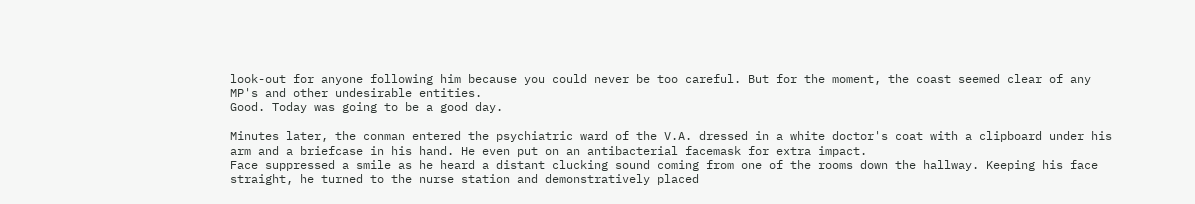look-out for anyone following him because you could never be too careful. But for the moment, the coast seemed clear of any MP's and other undesirable entities.
Good. Today was going to be a good day.

Minutes later, the conman entered the psychiatric ward of the V.A. dressed in a white doctor's coat with a clipboard under his arm and a briefcase in his hand. He even put on an antibacterial facemask for extra impact.
Face suppressed a smile as he heard a distant clucking sound coming from one of the rooms down the hallway. Keeping his face straight, he turned to the nurse station and demonstratively placed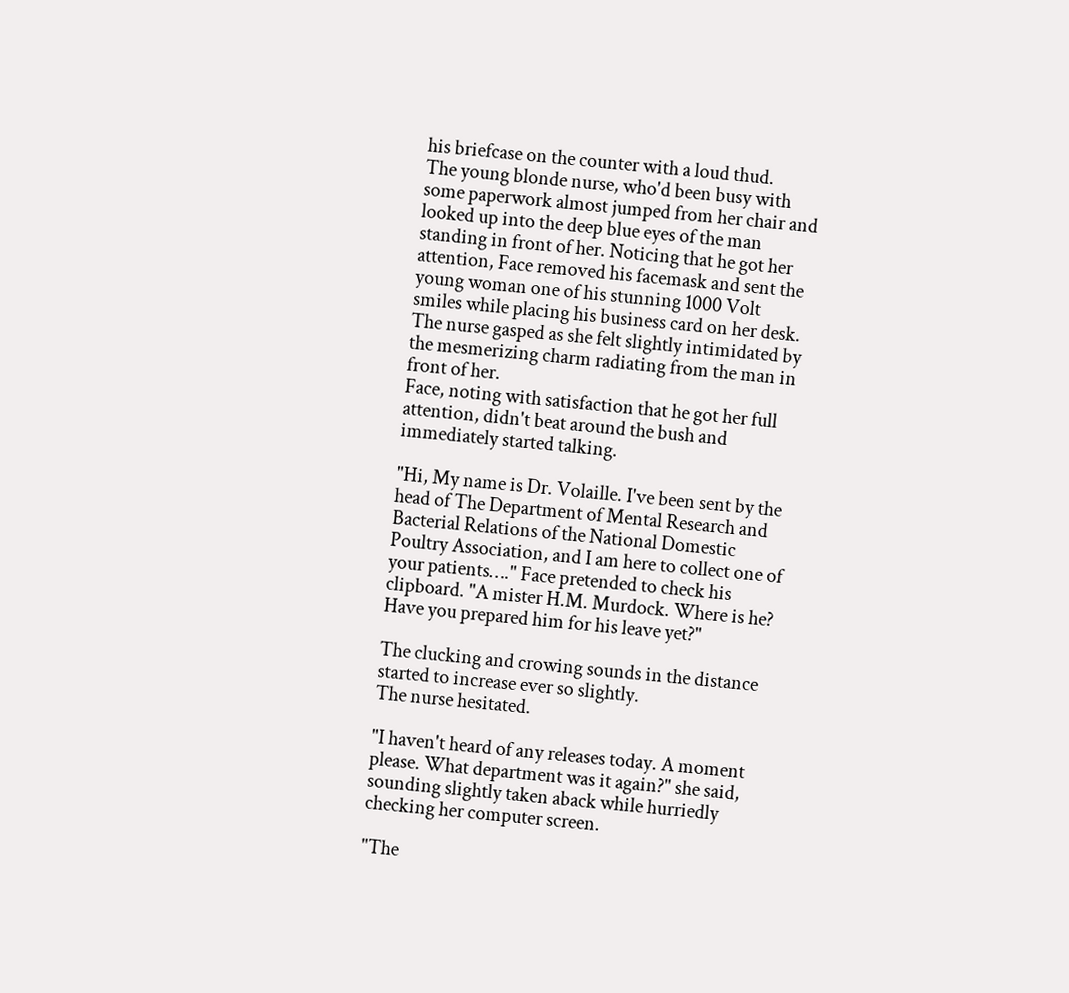his briefcase on the counter with a loud thud.
The young blonde nurse, who'd been busy with some paperwork almost jumped from her chair and looked up into the deep blue eyes of the man standing in front of her. Noticing that he got her attention, Face removed his facemask and sent the young woman one of his stunning 1000 Volt smiles while placing his business card on her desk.
The nurse gasped as she felt slightly intimidated by the mesmerizing charm radiating from the man in front of her.
Face, noting with satisfaction that he got her full attention, didn't beat around the bush and immediately started talking.

"Hi, My name is Dr. Volaille. I've been sent by the head of The Department of Mental Research and Bacterial Relations of the National Domestic Poultry Association, and I am here to collect one of your patients…." Face pretended to check his clipboard. "A mister H.M. Murdock. Where is he? Have you prepared him for his leave yet?"

The clucking and crowing sounds in the distance started to increase ever so slightly.
The nurse hesitated.

"I haven't heard of any releases today. A moment please. What department was it again?" she said, sounding slightly taken aback while hurriedly checking her computer screen.

"The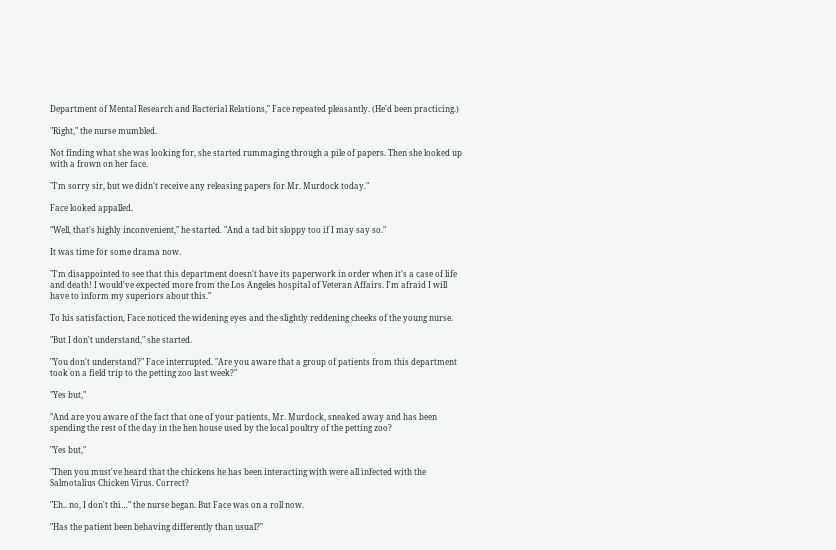Department of Mental Research and Bacterial Relations," Face repeated pleasantly. (He'd been practicing.)

"Right," the nurse mumbled.

Not finding what she was looking for, she started rummaging through a pile of papers. Then she looked up with a frown on her face.

"I'm sorry sir, but we didn't receive any releasing papers for Mr. Murdock today."

Face looked appalled.

"Well, that's highly inconvenient," he started. "And a tad bit sloppy too if I may say so."

It was time for some drama now.

"I'm disappointed to see that this department doesn't have its paperwork in order when it's a case of life and death! I would've expected more from the Los Angeles hospital of Veteran Affairs. I'm afraid I will have to inform my superiors about this."

To his satisfaction, Face noticed the widening eyes and the slightly reddening cheeks of the young nurse.

"But I don't understand," she started.

"You don't understand?" Face interrupted. "Are you aware that a group of patients from this department took on a field trip to the petting zoo last week?"

"Yes but,"

"And are you aware of the fact that one of your patients, Mr. Murdock, sneaked away and has been spending the rest of the day in the hen house used by the local poultry of the petting zoo?

"Yes but,"

"Then you must've heard that the chickens he has been interacting with were all infected with the Salmotalius Chicken Virus. Correct?

"Eh.. no, I don't thi…" the nurse began. But Face was on a roll now.

"Has the patient been behaving differently than usual?"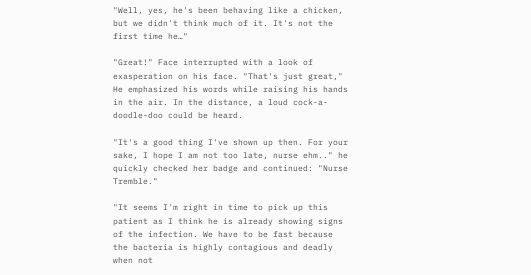"Well, yes, he's been behaving like a chicken, but we didn't think much of it. It's not the first time he…"

"Great!" Face interrupted with a look of exasperation on his face. "That's just great," He emphasized his words while raising his hands in the air. In the distance, a loud cock-a-doodle-doo could be heard.

"It's a good thing I've shown up then. For your sake, I hope I am not too late, nurse ehm.." he quickly checked her badge and continued: "Nurse Tremble."

"It seems I'm right in time to pick up this patient as I think he is already showing signs of the infection. We have to be fast because the bacteria is highly contagious and deadly when not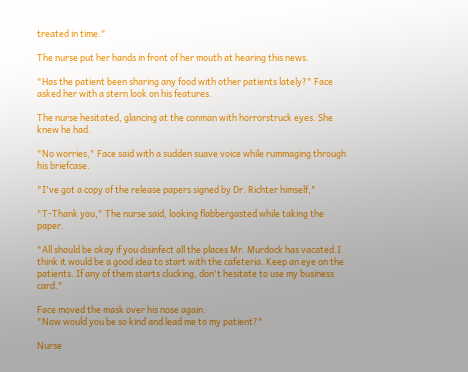treated in time."

The nurse put her hands in front of her mouth at hearing this news.

"Has the patient been sharing any food with other patients lately?" Face asked her with a stern look on his features.

The nurse hesitated, glancing at the conman with horrorstruck eyes. She knew he had.

"No worries," Face said with a sudden suave voice while rummaging through his briefcase.

"I've got a copy of the release papers signed by Dr. Richter himself,"

"T-Thank you," The nurse said, looking flabbergasted while taking the paper.

"All should be okay if you disinfect all the places Mr. Murdock has vacated.I think it would be a good idea to start with the cafeteria. Keep an eye on the patients. If any of them starts clucking, don't hesitate to use my business card."

Face moved the mask over his nose again.
"Now would you be so kind and lead me to my patient?"

Nurse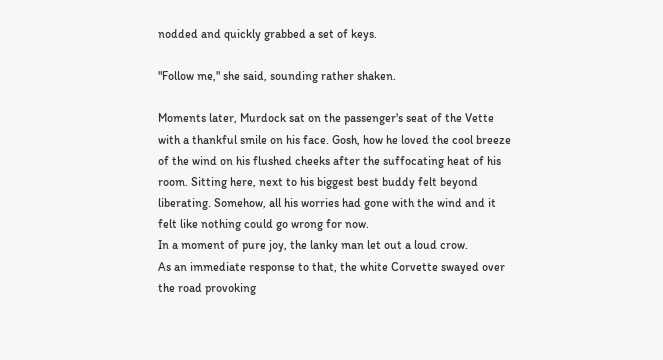nodded and quickly grabbed a set of keys.

"Follow me," she said, sounding rather shaken.

Moments later, Murdock sat on the passenger's seat of the Vette with a thankful smile on his face. Gosh, how he loved the cool breeze of the wind on his flushed cheeks after the suffocating heat of his room. Sitting here, next to his biggest best buddy felt beyond liberating. Somehow, all his worries had gone with the wind and it felt like nothing could go wrong for now.
In a moment of pure joy, the lanky man let out a loud crow.
As an immediate response to that, the white Corvette swayed over the road provoking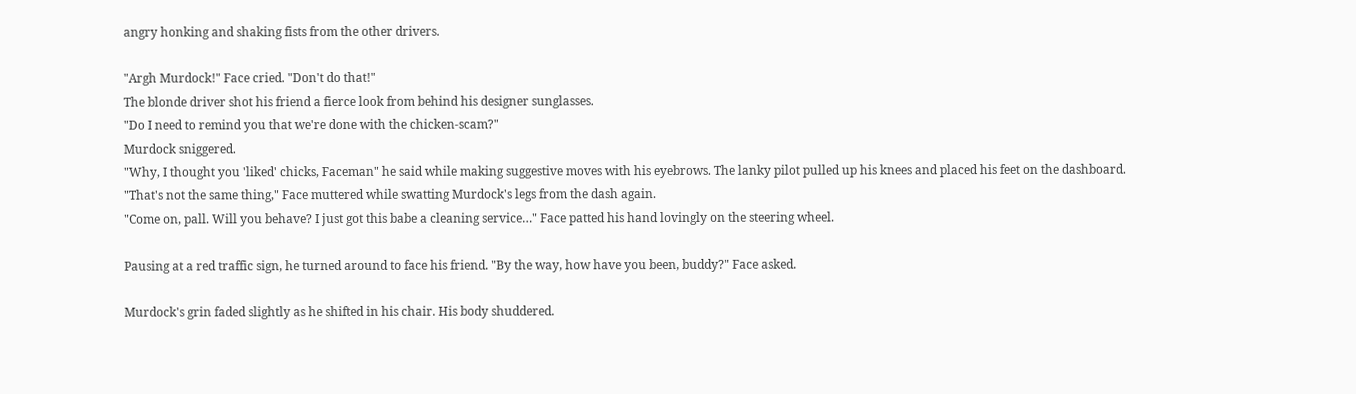angry honking and shaking fists from the other drivers.

"Argh Murdock!" Face cried. "Don't do that!"
The blonde driver shot his friend a fierce look from behind his designer sunglasses.
"Do I need to remind you that we're done with the chicken-scam?"
Murdock sniggered.
"Why, I thought you 'liked' chicks, Faceman" he said while making suggestive moves with his eyebrows. The lanky pilot pulled up his knees and placed his feet on the dashboard.
"That's not the same thing," Face muttered while swatting Murdock's legs from the dash again.
"Come on, pall. Will you behave? I just got this babe a cleaning service…" Face patted his hand lovingly on the steering wheel.

Pausing at a red traffic sign, he turned around to face his friend. "By the way, how have you been, buddy?" Face asked.

Murdock's grin faded slightly as he shifted in his chair. His body shuddered.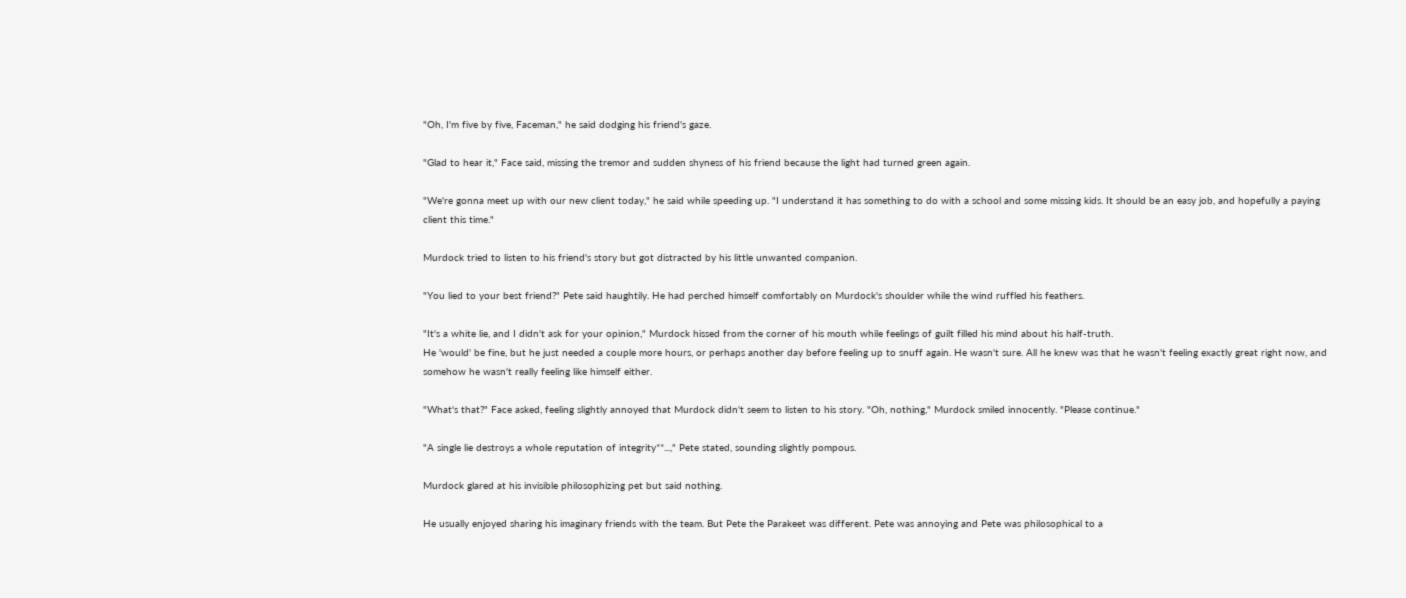"Oh, I'm five by five, Faceman," he said dodging his friend's gaze.

"Glad to hear it," Face said, missing the tremor and sudden shyness of his friend because the light had turned green again.

"We're gonna meet up with our new client today," he said while speeding up. "I understand it has something to do with a school and some missing kids. It should be an easy job, and hopefully a paying client this time."

Murdock tried to listen to his friend's story but got distracted by his little unwanted companion.

"You lied to your best friend?" Pete said haughtily. He had perched himself comfortably on Murdock's shoulder while the wind ruffled his feathers.

"It's a white lie, and I didn't ask for your opinion," Murdock hissed from the corner of his mouth while feelings of guilt filled his mind about his half-truth.
He 'would' be fine, but he just needed a couple more hours, or perhaps another day before feeling up to snuff again. He wasn't sure. All he knew was that he wasn't feeling exactly great right now, and somehow he wasn't really feeling like himself either.

"What's that?" Face asked, feeling slightly annoyed that Murdock didn't seem to listen to his story. "Oh, nothing," Murdock smiled innocently. "Please continue."

"A single lie destroys a whole reputation of integrity**...," Pete stated, sounding slightly pompous.

Murdock glared at his invisible philosophizing pet but said nothing.

He usually enjoyed sharing his imaginary friends with the team. But Pete the Parakeet was different. Pete was annoying and Pete was philosophical to a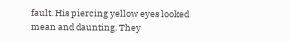fault. His piercing yellow eyes looked mean and daunting. They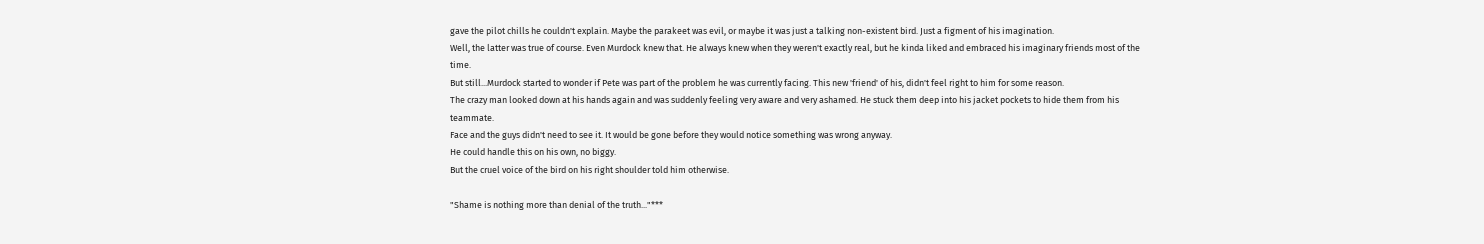gave the pilot chills he couldn't explain. Maybe the parakeet was evil, or maybe it was just a talking non-existent bird. Just a figment of his imagination.
Well, the latter was true of course. Even Murdock knew that. He always knew when they weren't exactly real, but he kinda liked and embraced his imaginary friends most of the time.
But still...Murdock started to wonder if Pete was part of the problem he was currently facing. This new 'friend' of his, didn't feel right to him for some reason.
The crazy man looked down at his hands again and was suddenly feeling very aware and very ashamed. He stuck them deep into his jacket pockets to hide them from his teammate.
Face and the guys didn't need to see it. It would be gone before they would notice something was wrong anyway.
He could handle this on his own, no biggy.
But the cruel voice of the bird on his right shoulder told him otherwise.

"Shame is nothing more than denial of the truth..."***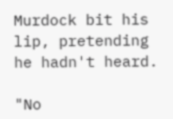Murdock bit his lip, pretending he hadn't heard.

"No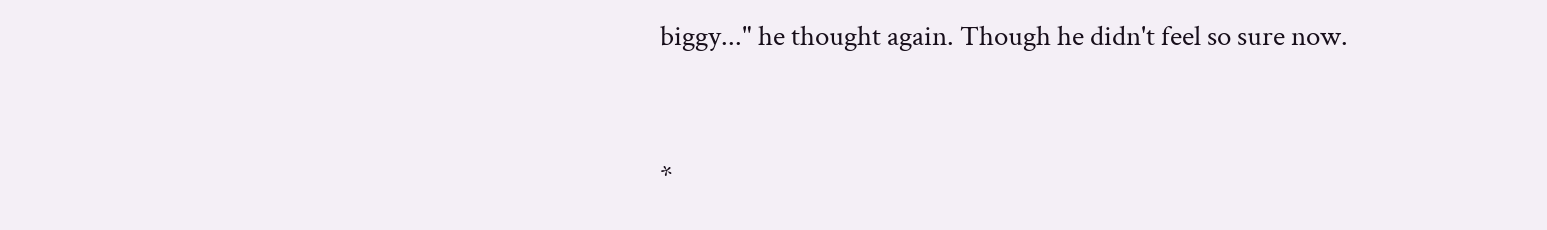biggy..." he thought again. Though he didn't feel so sure now.


*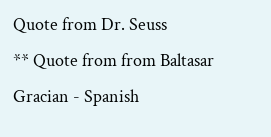Quote from Dr. Seuss
** Quote from from Baltasar Gracian - Spanish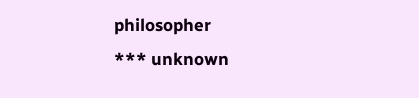philosopher
*** unknown